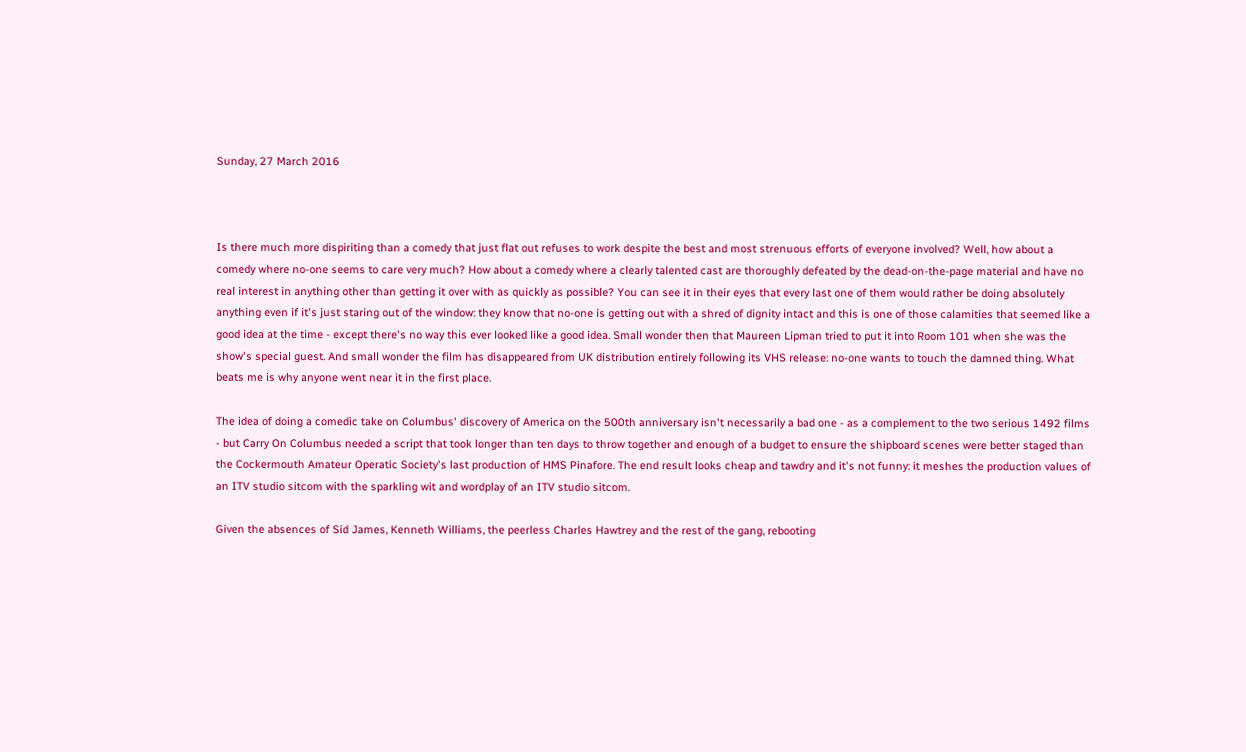Sunday, 27 March 2016



Is there much more dispiriting than a comedy that just flat out refuses to work despite the best and most strenuous efforts of everyone involved? Well, how about a comedy where no-one seems to care very much? How about a comedy where a clearly talented cast are thoroughly defeated by the dead-on-the-page material and have no real interest in anything other than getting it over with as quickly as possible? You can see it in their eyes that every last one of them would rather be doing absolutely anything even if it's just staring out of the window: they know that no-one is getting out with a shred of dignity intact and this is one of those calamities that seemed like a good idea at the time - except there's no way this ever looked like a good idea. Small wonder then that Maureen Lipman tried to put it into Room 101 when she was the show's special guest. And small wonder the film has disappeared from UK distribution entirely following its VHS release: no-one wants to touch the damned thing. What beats me is why anyone went near it in the first place.

The idea of doing a comedic take on Columbus' discovery of America on the 500th anniversary isn't necessarily a bad one - as a complement to the two serious 1492 films - but Carry On Columbus needed a script that took longer than ten days to throw together and enough of a budget to ensure the shipboard scenes were better staged than the Cockermouth Amateur Operatic Society's last production of HMS Pinafore. The end result looks cheap and tawdry and it's not funny: it meshes the production values of an ITV studio sitcom with the sparkling wit and wordplay of an ITV studio sitcom.

Given the absences of Sid James, Kenneth Williams, the peerless Charles Hawtrey and the rest of the gang, rebooting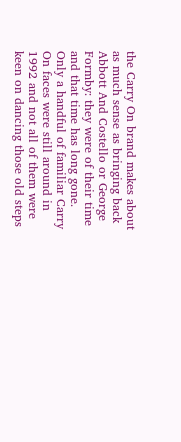the Carry On brand makes about as much sense as bringing back Abbott And Costello or George Formby: they were of their time and that time has long gone. Only a handful of familiar Carry On faces were still around in 1992 and not all of them were keen on dancing those old steps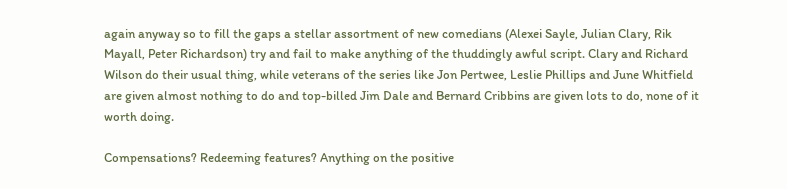again anyway so to fill the gaps a stellar assortment of new comedians (Alexei Sayle, Julian Clary, Rik Mayall, Peter Richardson) try and fail to make anything of the thuddingly awful script. Clary and Richard Wilson do their usual thing, while veterans of the series like Jon Pertwee, Leslie Phillips and June Whitfield are given almost nothing to do and top-billed Jim Dale and Bernard Cribbins are given lots to do, none of it worth doing.

Compensations? Redeeming features? Anything on the positive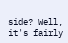side? Well, it's fairly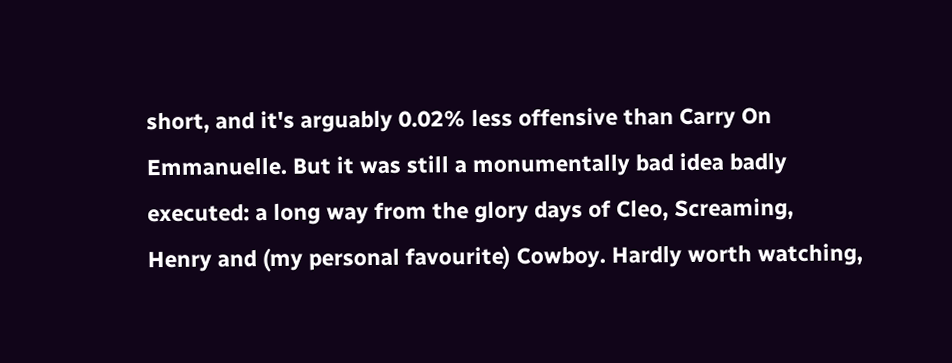short, and it's arguably 0.02% less offensive than Carry On Emmanuelle. But it was still a monumentally bad idea badly executed: a long way from the glory days of Cleo, Screaming, Henry and (my personal favourite) Cowboy. Hardly worth watching,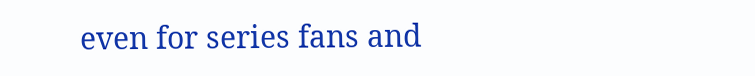even for series fans and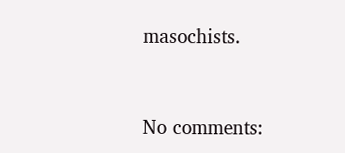masochists.


No comments: